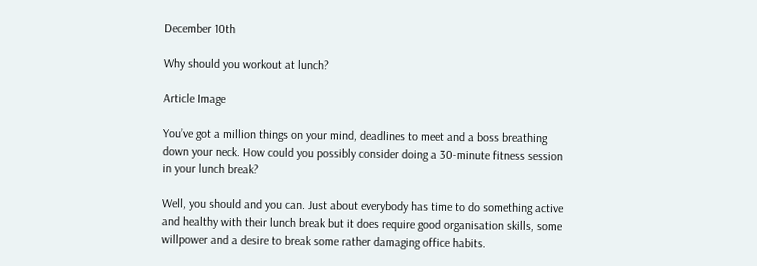December 10th

Why should you workout at lunch?

Article Image

You’ve got a million things on your mind, deadlines to meet and a boss breathing down your neck. How could you possibly consider doing a 30-minute fitness session in your lunch break?

Well, you should and you can. Just about everybody has time to do something active and healthy with their lunch break but it does require good organisation skills, some willpower and a desire to break some rather damaging office habits.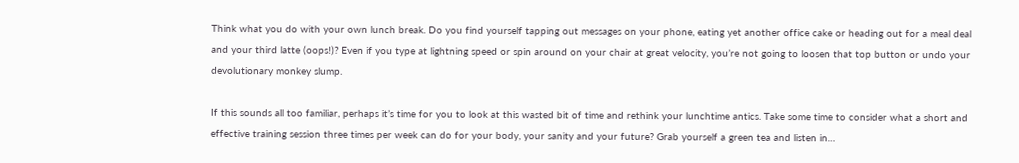Think what you do with your own lunch break. Do you find yourself tapping out messages on your phone, eating yet another office cake or heading out for a meal deal and your third latte (oops!)? Even if you type at lightning speed or spin around on your chair at great velocity, you’re not going to loosen that top button or undo your devolutionary monkey slump.

If this sounds all too familiar, perhaps it’s time for you to look at this wasted bit of time and rethink your lunchtime antics. Take some time to consider what a short and effective training session three times per week can do for your body, your sanity and your future? Grab yourself a green tea and listen in…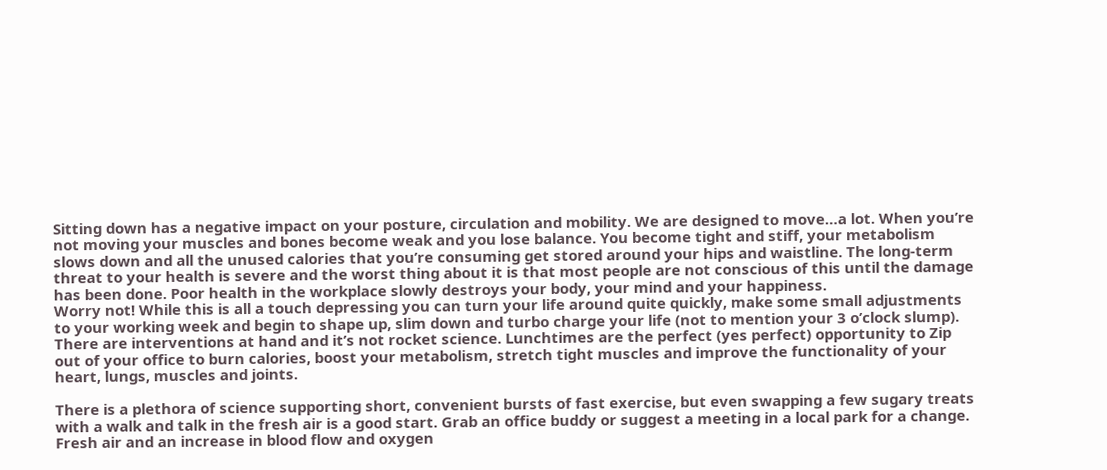Sitting down has a negative impact on your posture, circulation and mobility. We are designed to move…a lot. When you’re not moving your muscles and bones become weak and you lose balance. You become tight and stiff, your metabolism slows down and all the unused calories that you’re consuming get stored around your hips and waistline. The long-term threat to your health is severe and the worst thing about it is that most people are not conscious of this until the damage has been done. Poor health in the workplace slowly destroys your body, your mind and your happiness.
Worry not! While this is all a touch depressing you can turn your life around quite quickly, make some small adjustments to your working week and begin to shape up, slim down and turbo charge your life (not to mention your 3 o’clock slump). There are interventions at hand and it’s not rocket science. Lunchtimes are the perfect (yes perfect) opportunity to Zip out of your office to burn calories, boost your metabolism, stretch tight muscles and improve the functionality of your heart, lungs, muscles and joints.

There is a plethora of science supporting short, convenient bursts of fast exercise, but even swapping a few sugary treats with a walk and talk in the fresh air is a good start. Grab an office buddy or suggest a meeting in a local park for a change. Fresh air and an increase in blood flow and oxygen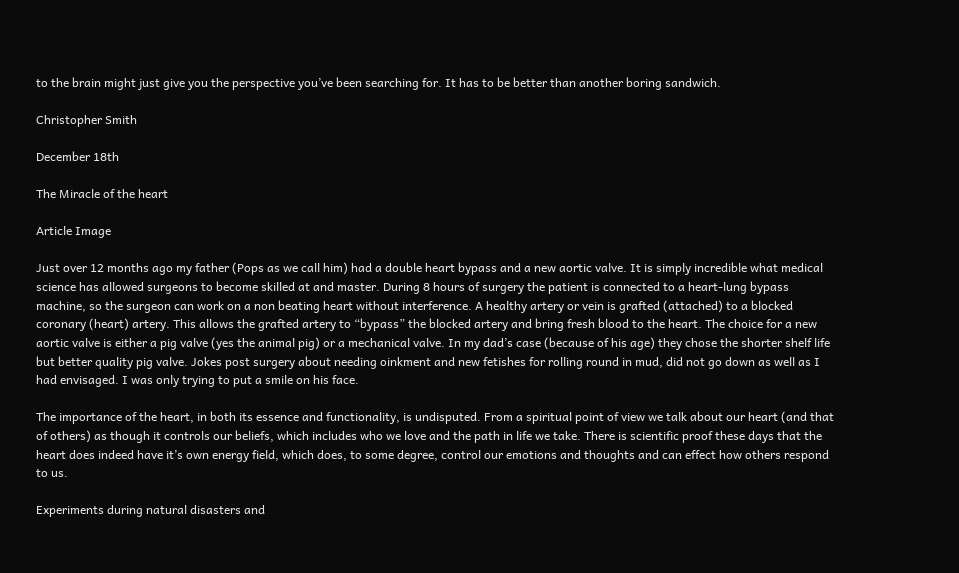to the brain might just give you the perspective you’ve been searching for. It has to be better than another boring sandwich.

Christopher Smith

December 18th

The Miracle of the heart

Article Image

Just over 12 months ago my father (Pops as we call him) had a double heart bypass and a new aortic valve. It is simply incredible what medical science has allowed surgeons to become skilled at and master. During 8 hours of surgery the patient is connected to a heart-lung bypass machine, so the surgeon can work on a non beating heart without interference. A healthy artery or vein is grafted (attached) to a blocked coronary (heart) artery. This allows the grafted artery to “bypass” the blocked artery and bring fresh blood to the heart. The choice for a new aortic valve is either a pig valve (yes the animal pig) or a mechanical valve. In my dad’s case (because of his age) they chose the shorter shelf life but better quality pig valve. Jokes post surgery about needing oinkment and new fetishes for rolling round in mud, did not go down as well as I had envisaged. I was only trying to put a smile on his face.

The importance of the heart, in both its essence and functionality, is undisputed. From a spiritual point of view we talk about our heart (and that of others) as though it controls our beliefs, which includes who we love and the path in life we take. There is scientific proof these days that the heart does indeed have it’s own energy field, which does, to some degree, control our emotions and thoughts and can effect how others respond to us.

Experiments during natural disasters and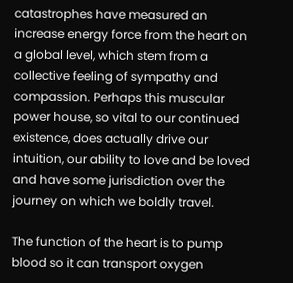catastrophes have measured an increase energy force from the heart on a global level, which stem from a collective feeling of sympathy and compassion. Perhaps this muscular power house, so vital to our continued existence, does actually drive our intuition, our ability to love and be loved and have some jurisdiction over the journey on which we boldly travel.

The function of the heart is to pump blood so it can transport oxygen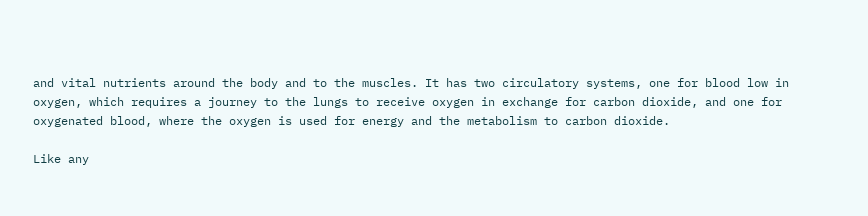and vital nutrients around the body and to the muscles. It has two circulatory systems, one for blood low in oxygen, which requires a journey to the lungs to receive oxygen in exchange for carbon dioxide, and one for oxygenated blood, where the oxygen is used for energy and the metabolism to carbon dioxide.

Like any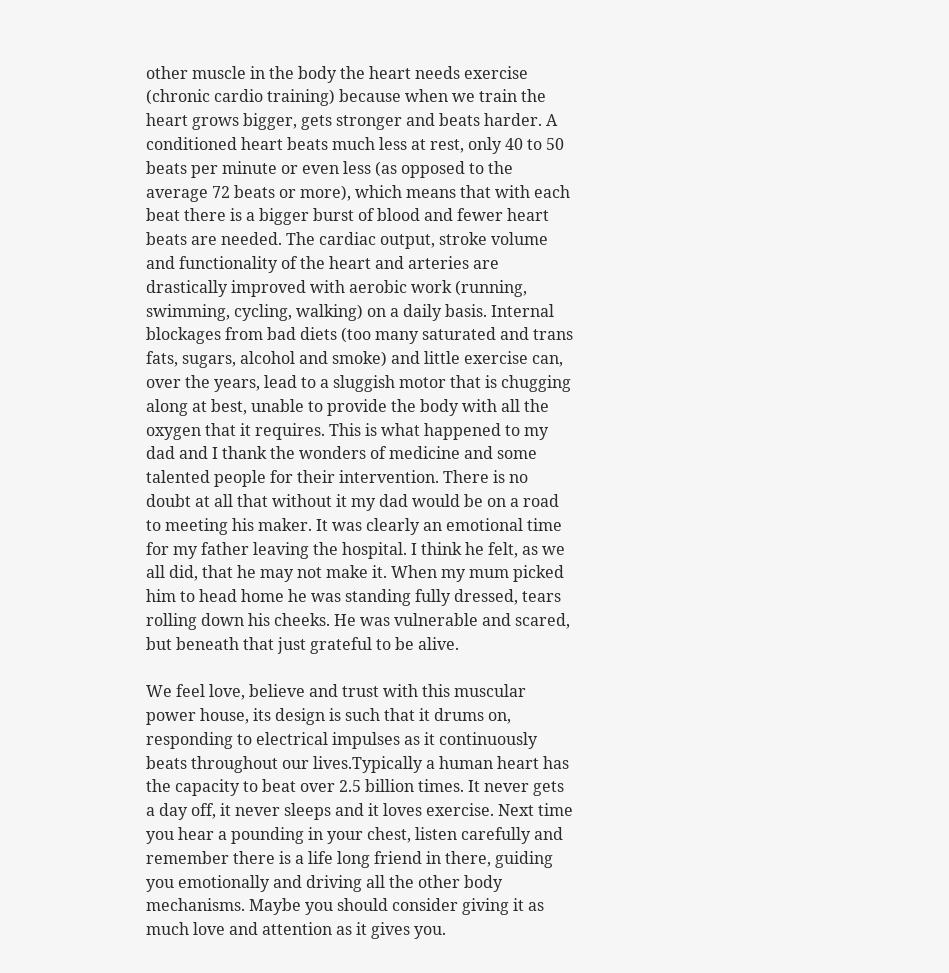other muscle in the body the heart needs exercise (chronic cardio training) because when we train the heart grows bigger, gets stronger and beats harder. A conditioned heart beats much less at rest, only 40 to 50 beats per minute or even less (as opposed to the average 72 beats or more), which means that with each beat there is a bigger burst of blood and fewer heart beats are needed. The cardiac output, stroke volume and functionality of the heart and arteries are drastically improved with aerobic work (running, swimming, cycling, walking) on a daily basis. Internal blockages from bad diets (too many saturated and trans fats, sugars, alcohol and smoke) and little exercise can, over the years, lead to a sluggish motor that is chugging along at best, unable to provide the body with all the oxygen that it requires. This is what happened to my dad and I thank the wonders of medicine and some talented people for their intervention. There is no doubt at all that without it my dad would be on a road to meeting his maker. It was clearly an emotional time for my father leaving the hospital. I think he felt, as we all did, that he may not make it. When my mum picked him to head home he was standing fully dressed, tears rolling down his cheeks. He was vulnerable and scared, but beneath that just grateful to be alive.

We feel love, believe and trust with this muscular power house, its design is such that it drums on, responding to electrical impulses as it continuously beats throughout our lives.Typically a human heart has the capacity to beat over 2.5 billion times. It never gets a day off, it never sleeps and it loves exercise. Next time you hear a pounding in your chest, listen carefully and remember there is a life long friend in there, guiding you emotionally and driving all the other body mechanisms. Maybe you should consider giving it as much love and attention as it gives you.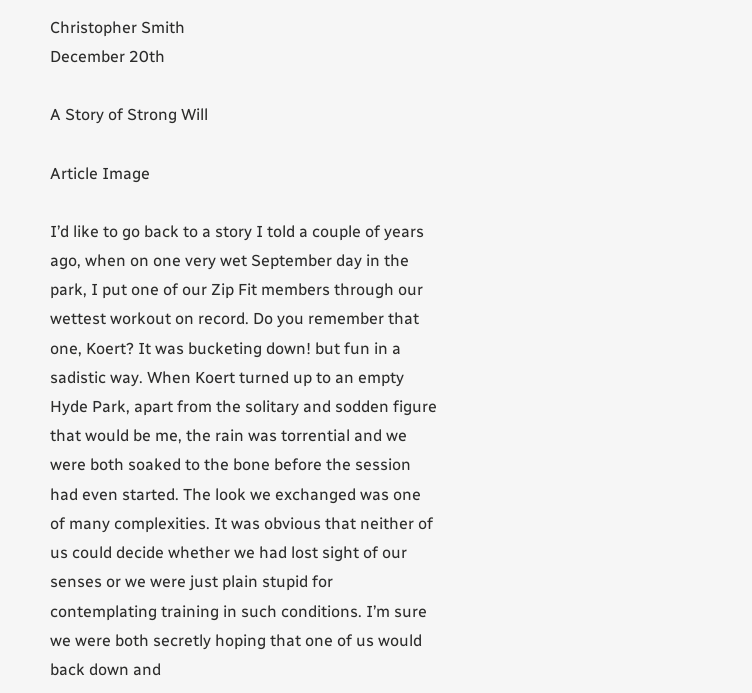Christopher Smith
December 20th

A Story of Strong Will

Article Image

I’d like to go back to a story I told a couple of years ago, when on one very wet September day in the park, I put one of our Zip Fit members through our wettest workout on record. Do you remember that one, Koert? It was bucketing down! but fun in a sadistic way. When Koert turned up to an empty Hyde Park, apart from the solitary and sodden figure that would be me, the rain was torrential and we were both soaked to the bone before the session had even started. The look we exchanged was one of many complexities. It was obvious that neither of us could decide whether we had lost sight of our senses or we were just plain stupid for contemplating training in such conditions. I’m sure we were both secretly hoping that one of us would back down and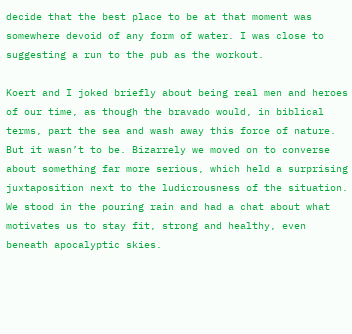decide that the best place to be at that moment was somewhere devoid of any form of water. I was close to suggesting a run to the pub as the workout.

Koert and I joked briefly about being real men and heroes of our time, as though the bravado would, in biblical terms, part the sea and wash away this force of nature. But it wasn’t to be. Bizarrely we moved on to converse about something far more serious, which held a surprising juxtaposition next to the ludicrousness of the situation. We stood in the pouring rain and had a chat about what motivates us to stay fit, strong and healthy, even beneath apocalyptic skies.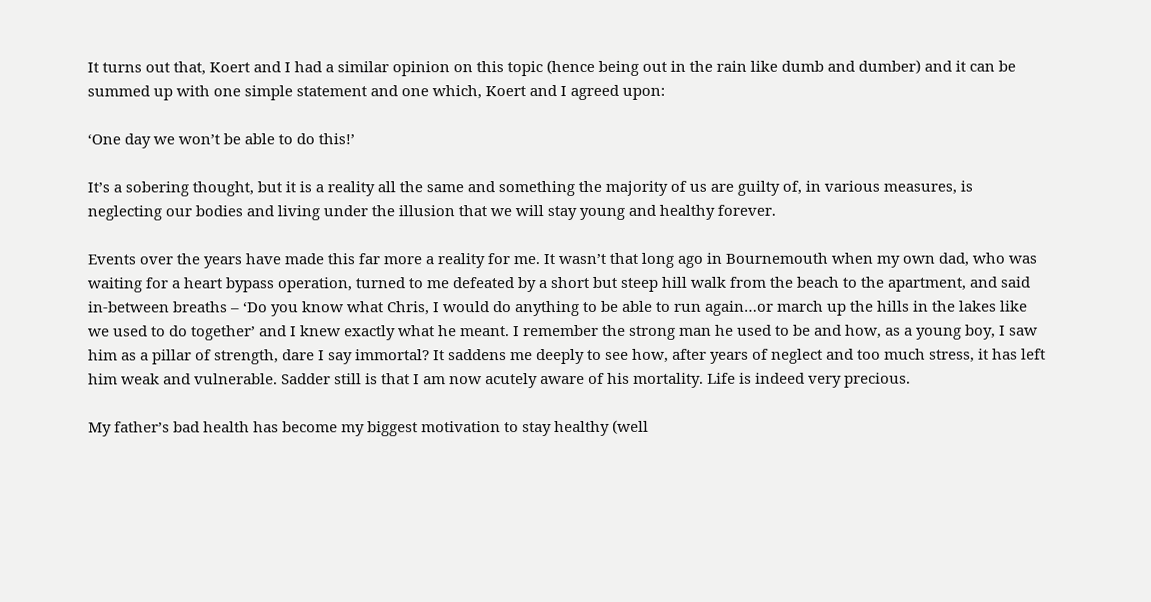It turns out that, Koert and I had a similar opinion on this topic (hence being out in the rain like dumb and dumber) and it can be summed up with one simple statement and one which, Koert and I agreed upon:

‘One day we won’t be able to do this!’

It’s a sobering thought, but it is a reality all the same and something the majority of us are guilty of, in various measures, is neglecting our bodies and living under the illusion that we will stay young and healthy forever.

Events over the years have made this far more a reality for me. It wasn’t that long ago in Bournemouth when my own dad, who was waiting for a heart bypass operation, turned to me defeated by a short but steep hill walk from the beach to the apartment, and said in-between breaths – ‘Do you know what Chris, I would do anything to be able to run again…or march up the hills in the lakes like we used to do together’ and I knew exactly what he meant. I remember the strong man he used to be and how, as a young boy, I saw him as a pillar of strength, dare I say immortal? It saddens me deeply to see how, after years of neglect and too much stress, it has left him weak and vulnerable. Sadder still is that I am now acutely aware of his mortality. Life is indeed very precious.

My father’s bad health has become my biggest motivation to stay healthy (well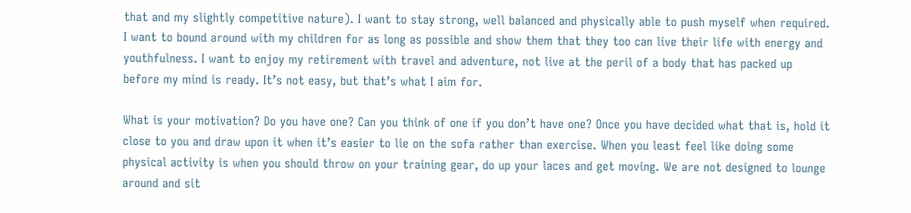that and my slightly competitive nature). I want to stay strong, well balanced and physically able to push myself when required. I want to bound around with my children for as long as possible and show them that they too can live their life with energy and youthfulness. I want to enjoy my retirement with travel and adventure, not live at the peril of a body that has packed up before my mind is ready. It’s not easy, but that’s what I aim for.

What is your motivation? Do you have one? Can you think of one if you don’t have one? Once you have decided what that is, hold it close to you and draw upon it when it’s easier to lie on the sofa rather than exercise. When you least feel like doing some physical activity is when you should throw on your training gear, do up your laces and get moving. We are not designed to lounge around and sit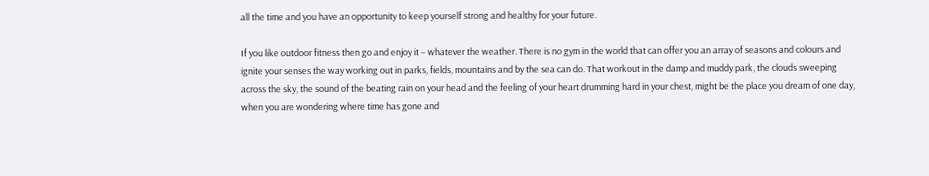all the time and you have an opportunity to keep yourself strong and healthy for your future.

If you like outdoor fitness then go and enjoy it – whatever the weather. There is no gym in the world that can offer you an array of seasons and colours and ignite your senses the way working out in parks, fields, mountains and by the sea can do. That workout in the damp and muddy park, the clouds sweeping across the sky, the sound of the beating rain on your head and the feeling of your heart drumming hard in your chest, might be the place you dream of one day, when you are wondering where time has gone and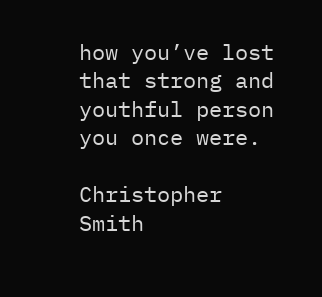how you’ve lost that strong and youthful person you once were.

Christopher Smith